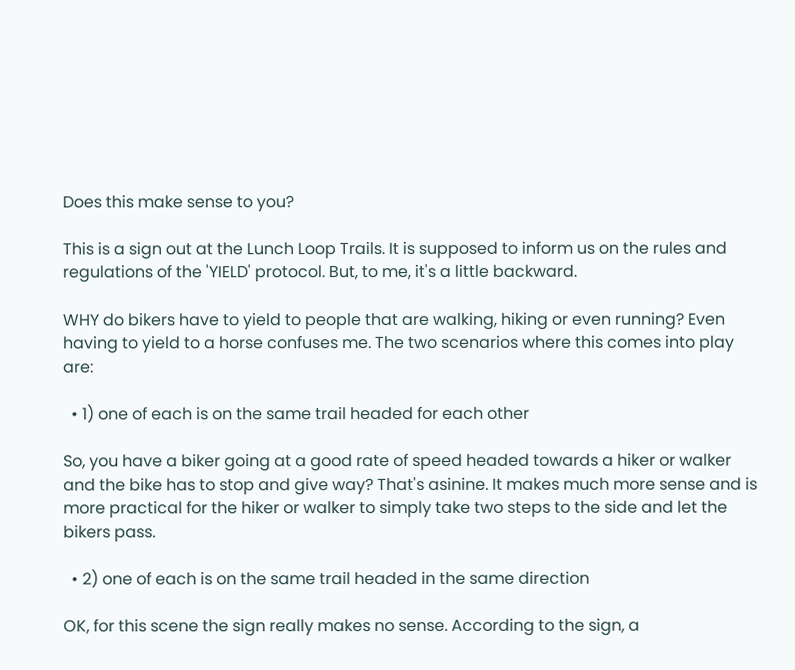Does this make sense to you?

This is a sign out at the Lunch Loop Trails. It is supposed to inform us on the rules and regulations of the 'YIELD' protocol. But, to me, it's a little backward.

WHY do bikers have to yield to people that are walking, hiking or even running? Even having to yield to a horse confuses me. The two scenarios where this comes into play are:

  • 1) one of each is on the same trail headed for each other

So, you have a biker going at a good rate of speed headed towards a hiker or walker and the bike has to stop and give way? That's asinine. It makes much more sense and is more practical for the hiker or walker to simply take two steps to the side and let the bikers pass.

  • 2) one of each is on the same trail headed in the same direction

OK, for this scene the sign really makes no sense. According to the sign, a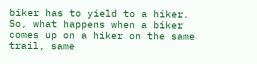biker has to yield to a hiker. So, what happens when a biker comes up on a hiker on the same trail, same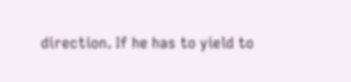direction. If he has to yield to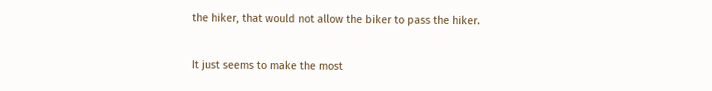the hiker, that would not allow the biker to pass the hiker.

It just seems to make the most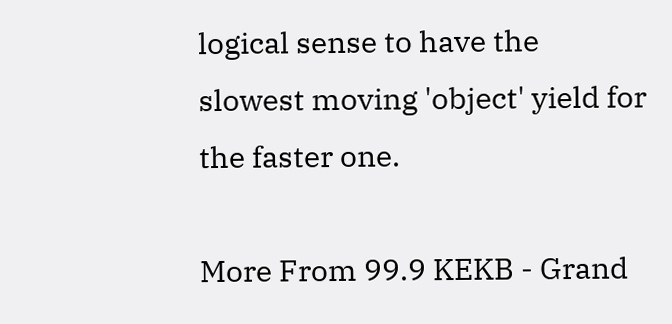logical sense to have the slowest moving 'object' yield for the faster one.

More From 99.9 KEKB - Grand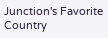Junction's Favorite Country